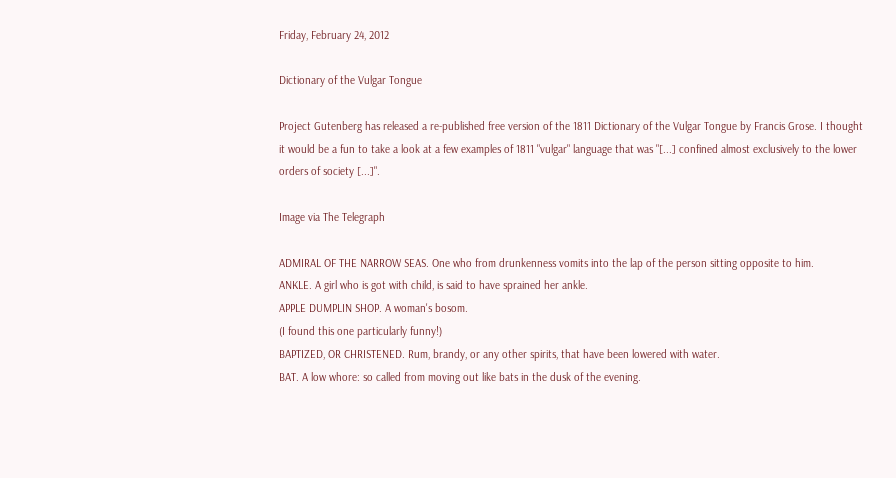Friday, February 24, 2012

Dictionary of the Vulgar Tongue

Project Gutenberg has released a re-published free version of the 1811 Dictionary of the Vulgar Tongue by Francis Grose. I thought it would be a fun to take a look at a few examples of 1811 "vulgar" language that was "[...] confined almost exclusively to the lower orders of society [...]".

Image via The Telegraph

ADMIRAL OF THE NARROW SEAS. One who from drunkenness vomits into the lap of the person sitting opposite to him.
ANKLE. A girl who is got with child, is said to have sprained her ankle.
APPLE DUMPLIN SHOP. A woman's bosom.
(I found this one particularly funny!)
BAPTIZED, OR CHRISTENED. Rum, brandy, or any other spirits, that have been lowered with water.
BAT. A low whore: so called from moving out like bats in the dusk of the evening.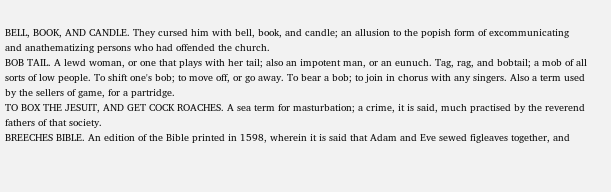BELL, BOOK, AND CANDLE. They cursed him with bell, book, and candle; an allusion to the popish form of excommunicating and anathematizing persons who had offended the church.
BOB TAIL. A lewd woman, or one that plays with her tail; also an impotent man, or an eunuch. Tag, rag, and bobtail; a mob of all sorts of low people. To shift one's bob; to move off, or go away. To bear a bob; to join in chorus with any singers. Also a term used by the sellers of game, for a partridge.
TO BOX THE JESUIT, AND GET COCK ROACHES. A sea term for masturbation; a crime, it is said, much practised by the reverend fathers of that society.
BREECHES BIBLE. An edition of the Bible printed in 1598, wherein it is said that Adam and Eve sewed figleaves together, and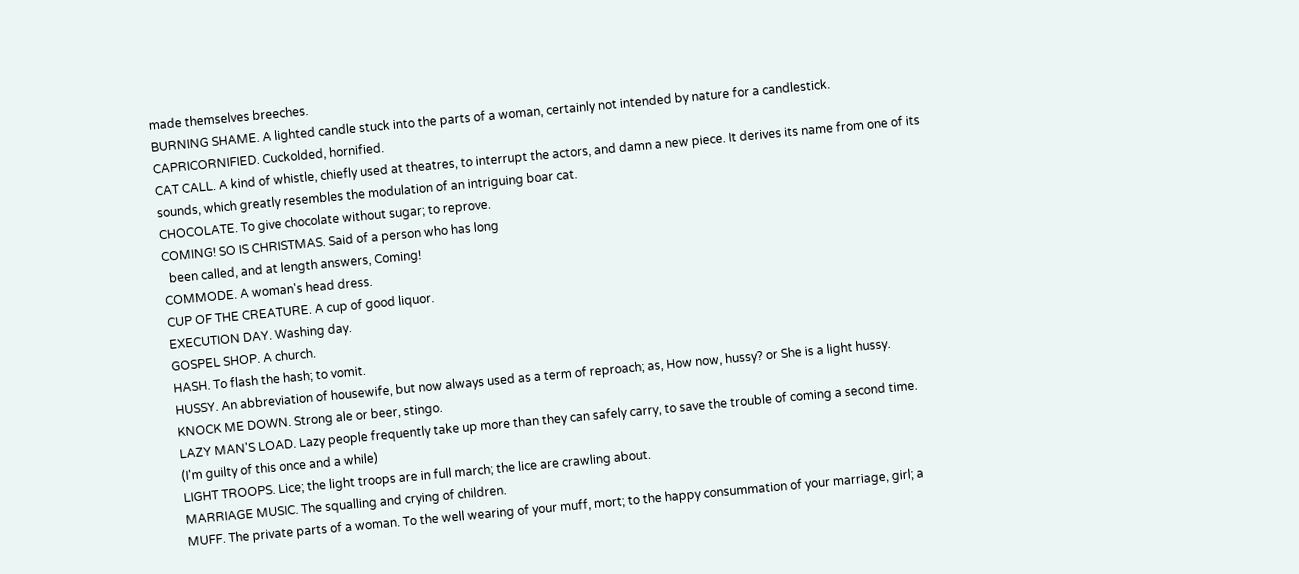made themselves breeches.
BURNING SHAME. A lighted candle stuck into the parts of a woman, certainly not intended by nature for a candlestick.
CAPRICORNIFIED. Cuckolded, hornified.
CAT CALL. A kind of whistle, chiefly used at theatres, to interrupt the actors, and damn a new piece. It derives its name from one of its sounds, which greatly resembles the modulation of an intriguing boar cat.
CHOCOLATE. To give chocolate without sugar; to reprove.
COMING! SO IS CHRISTMAS. Said of a person who has long
  been called, and at length answers, Coming!
COMMODE. A woman's head dress.
CUP OF THE CREATURE. A cup of good liquor.
EXECUTION DAY. Washing day.
GOSPEL SHOP. A church.
HASH. To flash the hash; to vomit.
HUSSY. An abbreviation of housewife, but now always used as a term of reproach; as, How now, hussy? or She is a light hussy.
KNOCK ME DOWN. Strong ale or beer, stingo.
LAZY MAN'S LOAD. Lazy people frequently take up more than they can safely carry, to save the trouble of coming a second time.
(I'm guilty of this once and a while)
LIGHT TROOPS. Lice; the light troops are in full march; the lice are crawling about.
MARRIAGE MUSIC. The squalling and crying of children.
MUFF. The private parts of a woman. To the well wearing of your muff, mort; to the happy consummation of your marriage, girl; a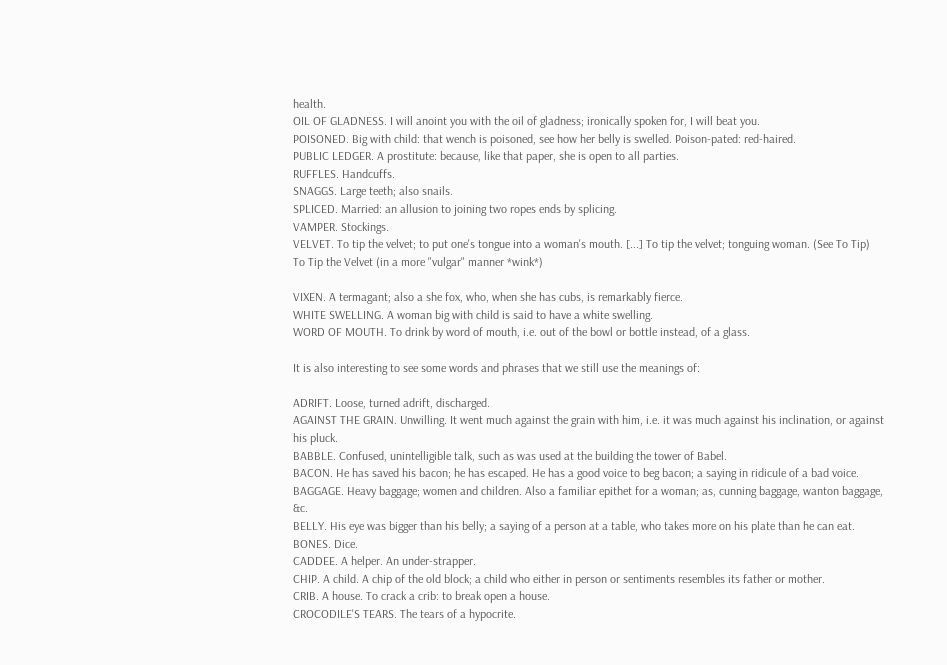health.
OIL OF GLADNESS. I will anoint you with the oil of gladness; ironically spoken for, I will beat you.
POISONED. Big with child: that wench is poisoned, see how her belly is swelled. Poison-pated: red-haired.
PUBLIC LEDGER. A prostitute: because, like that paper, she is open to all parties.
RUFFLES. Handcuffs.
SNAGGS. Large teeth; also snails.
SPLICED. Married: an allusion to joining two ropes ends by splicing.
VAMPER. Stockings.
VELVET. To tip the velvet; to put one's tongue into a woman's mouth. [...] To tip the velvet; tonguing woman. (See To Tip)
To Tip the Velvet (in a more "vulgar" manner *wink*)

VIXEN. A termagant; also a she fox, who, when she has cubs, is remarkably fierce.
WHITE SWELLING. A woman big with child is said to have a white swelling.
WORD OF MOUTH. To drink by word of mouth, i.e. out of the bowl or bottle instead, of a glass.

It is also interesting to see some words and phrases that we still use the meanings of:

ADRIFT. Loose, turned adrift, discharged.
AGAINST THE GRAIN. Unwilling. It went much against the grain with him, i.e. it was much against his inclination, or against his pluck.
BABBLE. Confused, unintelligible talk, such as was used at the building the tower of Babel.
BACON. He has saved his bacon; he has escaped. He has a good voice to beg bacon; a saying in ridicule of a bad voice.
BAGGAGE. Heavy baggage; women and children. Also a familiar epithet for a woman; as, cunning baggage, wanton baggage, &c.
BELLY. His eye was bigger than his belly; a saying of a person at a table, who takes more on his plate than he can eat.
BONES. Dice.
CADDEE. A helper. An under-strapper.
CHIP. A child. A chip of the old block; a child who either in person or sentiments resembles its father or mother.
CRIB. A house. To crack a crib: to break open a house.
CROCODILE'S TEARS. The tears of a hypocrite.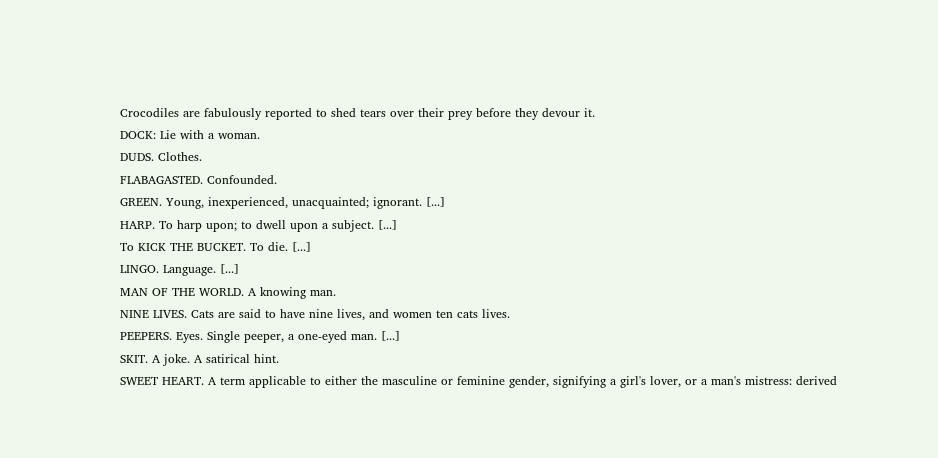Crocodiles are fabulously reported to shed tears over their prey before they devour it.
DOCK: Lie with a woman.
DUDS. Clothes.
FLABAGASTED. Confounded.
GREEN. Young, inexperienced, unacquainted; ignorant. [...]
HARP. To harp upon; to dwell upon a subject. [...]
To KICK THE BUCKET. To die. [...]
LINGO. Language. [...]
MAN OF THE WORLD. A knowing man.
NINE LIVES. Cats are said to have nine lives, and women ten cats lives.
PEEPERS. Eyes. Single peeper, a one-eyed man. [...]
SKIT. A joke. A satirical hint.
SWEET HEART. A term applicable to either the masculine or feminine gender, signifying a girl's lover, or a man's mistress: derived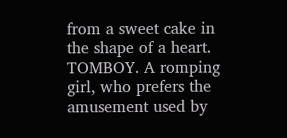from a sweet cake in the shape of a heart.
TOMBOY. A romping girl, who prefers the amusement used by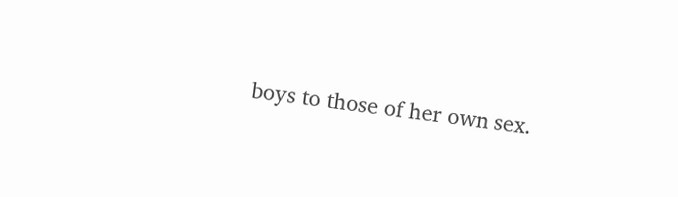boys to those of her own sex.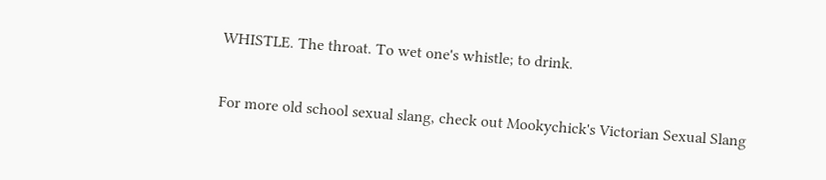WHISTLE. The throat. To wet one's whistle; to drink.

For more old school sexual slang, check out Mookychick's Victorian Sexual Slang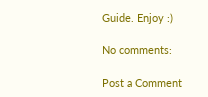Guide. Enjoy :)

No comments:

Post a Comment